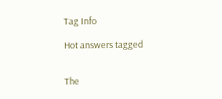Tag Info

Hot answers tagged


The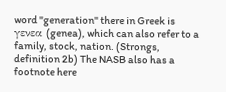word "generation" there in Greek is γενεα (genea), which can also refer to a family, stock, nation. (Strongs, definition 2b) The NASB also has a footnote here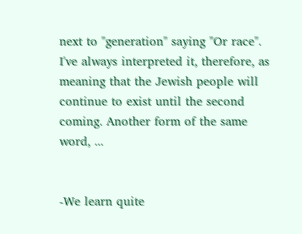next to "generation" saying "Or race". I've always interpreted it, therefore, as meaning that the Jewish people will continue to exist until the second coming. Another form of the same word, ...


-We learn quite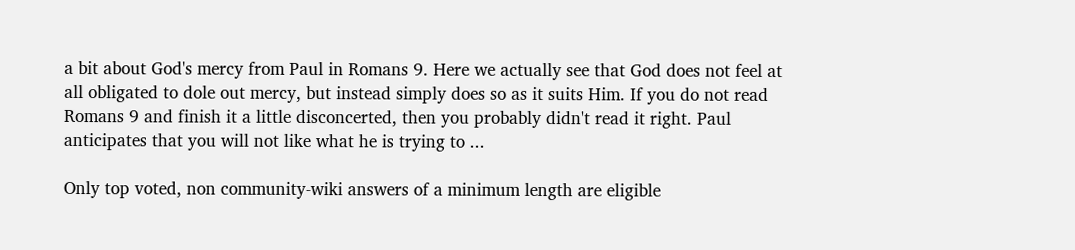a bit about God's mercy from Paul in Romans 9. Here we actually see that God does not feel at all obligated to dole out mercy, but instead simply does so as it suits Him. If you do not read Romans 9 and finish it a little disconcerted, then you probably didn't read it right. Paul anticipates that you will not like what he is trying to ...

Only top voted, non community-wiki answers of a minimum length are eligible